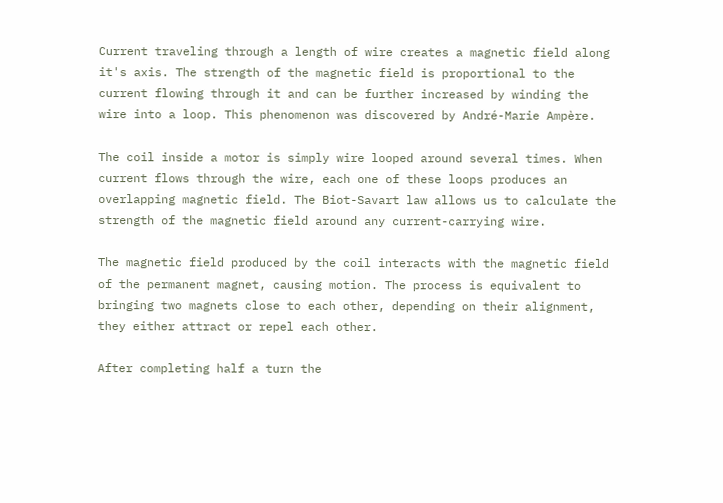Current traveling through a length of wire creates a magnetic field along it's axis. The strength of the magnetic field is proportional to the current flowing through it and can be further increased by winding the wire into a loop. This phenomenon was discovered by André-Marie Ampère.

The coil inside a motor is simply wire looped around several times. When current flows through the wire, each one of these loops produces an overlapping magnetic field. The Biot-Savart law allows us to calculate the strength of the magnetic field around any current-carrying wire.

The magnetic field produced by the coil interacts with the magnetic field of the permanent magnet, causing motion. The process is equivalent to bringing two magnets close to each other, depending on their alignment, they either attract or repel each other.

After completing half a turn the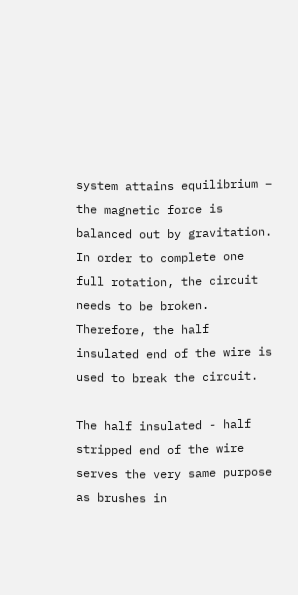system attains equilibrium – the magnetic force is balanced out by gravitation. In order to complete one full rotation, the circuit needs to be broken. Therefore, the half insulated end of the wire is used to break the circuit.

The half insulated - half stripped end of the wire serves the very same purpose as brushes in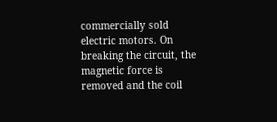commercially sold electric motors. On breaking the circuit, the magnetic force is removed and the coil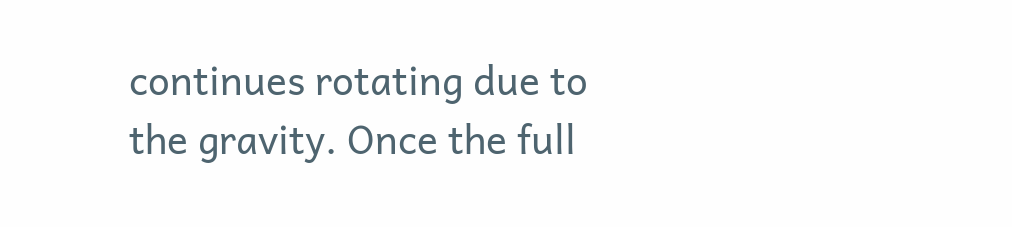continues rotating due to the gravity. Once the full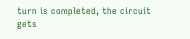turn is completed, the circuit gets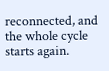reconnected, and the whole cycle starts again.